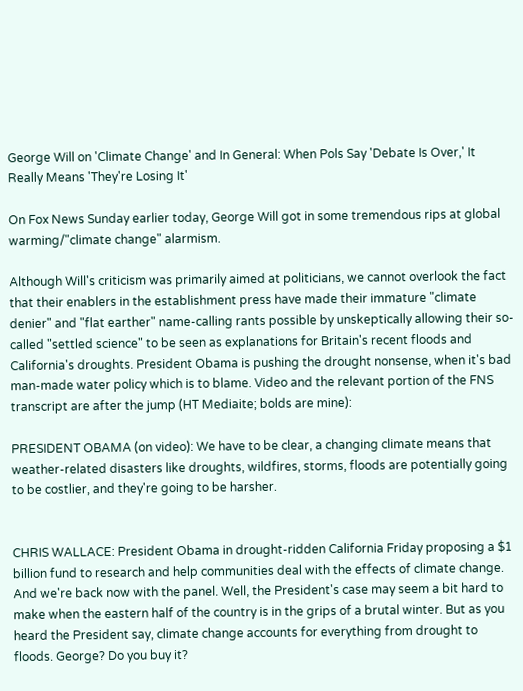George Will on 'Climate Change' and In General: When Pols Say 'Debate Is Over,' It Really Means 'They're Losing It'

On Fox News Sunday earlier today, George Will got in some tremendous rips at global warming/"climate change" alarmism.

Although Will's criticism was primarily aimed at politicians, we cannot overlook the fact that their enablers in the establishment press have made their immature "climate denier" and "flat earther" name-calling rants possible by unskeptically allowing their so-called "settled science" to be seen as explanations for Britain's recent floods and California's droughts. President Obama is pushing the drought nonsense, when it's bad man-made water policy which is to blame. Video and the relevant portion of the FNS transcript are after the jump (HT Mediaite; bolds are mine):

PRESIDENT OBAMA (on video): We have to be clear, a changing climate means that weather-related disasters like droughts, wildfires, storms, floods are potentially going to be costlier, and they're going to be harsher.


CHRIS WALLACE: President Obama in drought-ridden California Friday proposing a $1 billion fund to research and help communities deal with the effects of climate change. And we're back now with the panel. Well, the President's case may seem a bit hard to make when the eastern half of the country is in the grips of a brutal winter. But as you heard the President say, climate change accounts for everything from drought to floods. George? Do you buy it?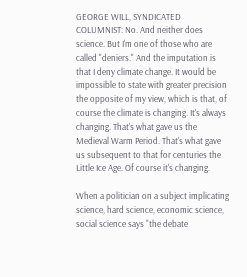GEORGE WILL, SYNDICATED COLUMNIST: No. And neither does science. But I'm one of those who are called "deniers." And the imputation is that I deny climate change. It would be impossible to state with greater precision the opposite of my view, which is that, of course the climate is changing. It's always changing. That's what gave us the Medieval Warm Period. That's what gave us subsequent to that for centuries the Little Ice Age. Of course it's changing.

When a politician on a subject implicating science, hard science, economic science, social science says "the debate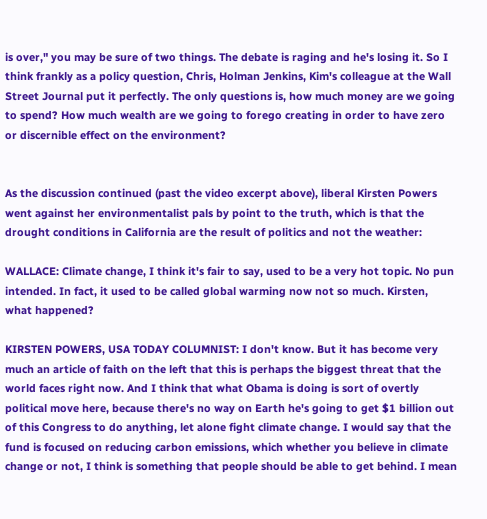is over," you may be sure of two things. The debate is raging and he's losing it. So I think frankly as a policy question, Chris, Holman Jenkins, Kim's colleague at the Wall Street Journal put it perfectly. The only questions is, how much money are we going to spend? How much wealth are we going to forego creating in order to have zero or discernible effect on the environment?


As the discussion continued (past the video excerpt above), liberal Kirsten Powers went against her environmentalist pals by point to the truth, which is that the drought conditions in California are the result of politics and not the weather:

WALLACE: Climate change, I think it's fair to say, used to be a very hot topic. No pun intended. In fact, it used to be called global warming now not so much. Kirsten, what happened?

KIRSTEN POWERS, USA TODAY COLUMNIST: I don't know. But it has become very much an article of faith on the left that this is perhaps the biggest threat that the world faces right now. And I think that what Obama is doing is sort of overtly political move here, because there's no way on Earth he's going to get $1 billion out of this Congress to do anything, let alone fight climate change. I would say that the fund is focused on reducing carbon emissions, which whether you believe in climate change or not, I think is something that people should be able to get behind. I mean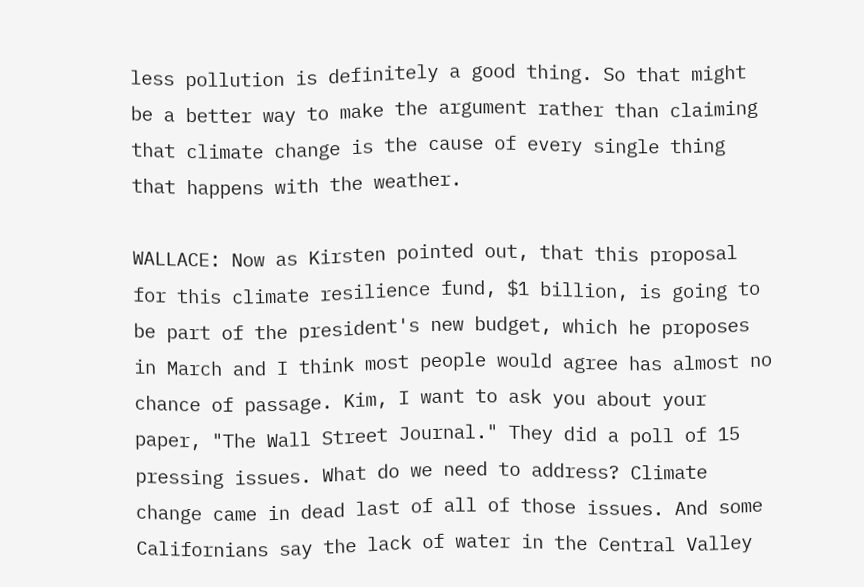less pollution is definitely a good thing. So that might be a better way to make the argument rather than claiming that climate change is the cause of every single thing that happens with the weather.

WALLACE: Now as Kirsten pointed out, that this proposal for this climate resilience fund, $1 billion, is going to be part of the president's new budget, which he proposes in March and I think most people would agree has almost no chance of passage. Kim, I want to ask you about your paper, "The Wall Street Journal." They did a poll of 15 pressing issues. What do we need to address? Climate change came in dead last of all of those issues. And some Californians say the lack of water in the Central Valley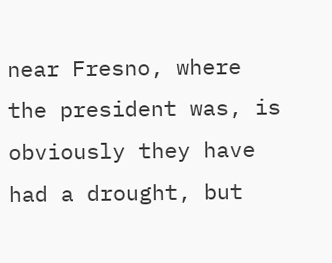near Fresno, where the president was, is obviously they have had a drought, but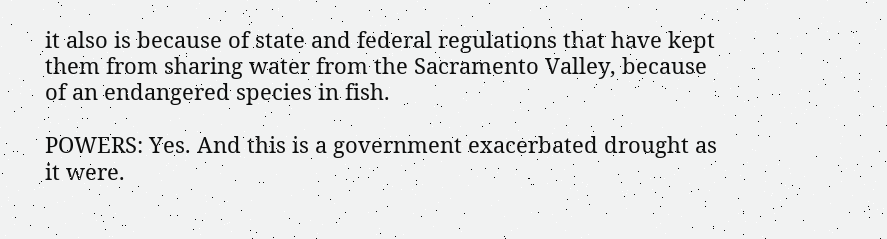it also is because of state and federal regulations that have kept them from sharing water from the Sacramento Valley, because of an endangered species in fish.

POWERS: Yes. And this is a government exacerbated drought as it were.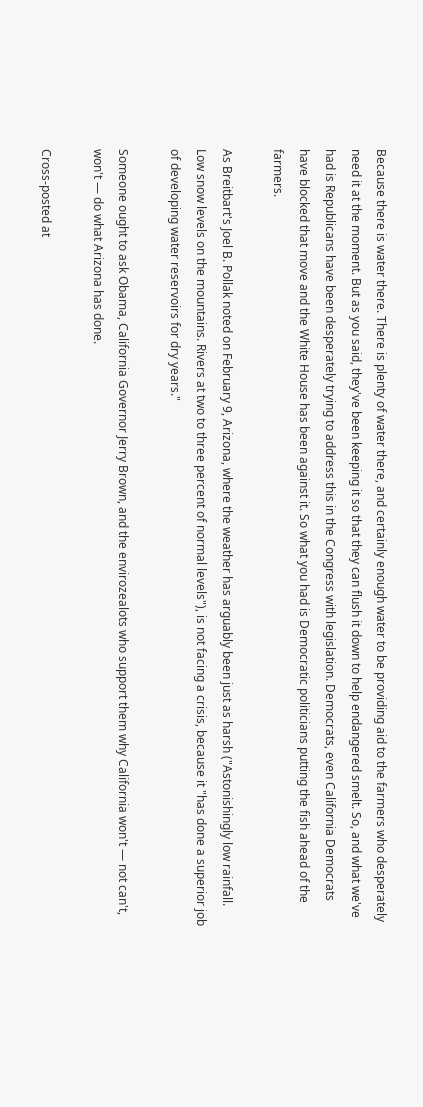Because there is water there. There is plenty of water there, and certainly enough water to be providing aid to the farmers who desperately need it at the moment. But as you said, they've been keeping it so that they can flush it down to help endangered smelt. So, and what we've had is Republicans have been desperately trying to address this in the Congress with legislation. Democrats, even California Democrats have blocked that move and the White House has been against it. So what you had is Democratic politicians putting the fish ahead of the farmers.

As Breitbart's Joel B. Pollak noted on February 9, Arizona, where the weather has arguably been just as harsh ("Astonishingly low rainfall. Low snow levels on the mountains. Rivers at two to three percent of normal levels"), is not facing a crisis, because it "has done a superior job of developing water reservoirs for dry years."

Someone ought to ask Obama, California Governor Jerry Brown, and the envirozealots who support them why California won't — not can't, won't — do what Arizona has done.

Cross-posted at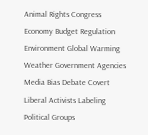Animal Rights Congress Economy Budget Regulation Environment Global Warming Weather Government Agencies Media Bias Debate Covert Liberal Activists Labeling Political Groups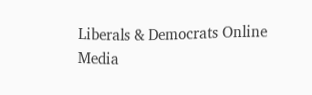Liberals & Democrats Online Media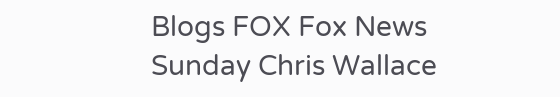Blogs FOX Fox News Sunday Chris Wallace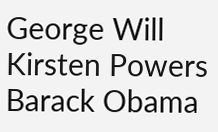George Will Kirsten Powers Barack Obama